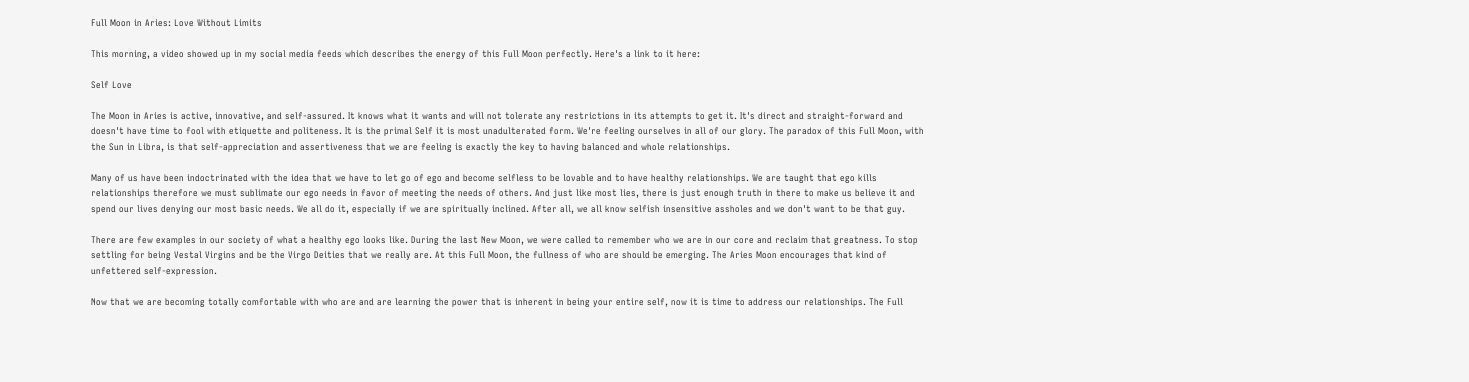Full Moon in Aries: Love Without Limits

This morning, a video showed up in my social media feeds which describes the energy of this Full Moon perfectly. Here's a link to it here:

Self Love

The Moon in Aries is active, innovative, and self-assured. It knows what it wants and will not tolerate any restrictions in its attempts to get it. It's direct and straight-forward and doesn't have time to fool with etiquette and politeness. It is the primal Self it is most unadulterated form. We're feeling ourselves in all of our glory. The paradox of this Full Moon, with the Sun in Libra, is that self-appreciation and assertiveness that we are feeling is exactly the key to having balanced and whole relationships.

Many of us have been indoctrinated with the idea that we have to let go of ego and become selfless to be lovable and to have healthy relationships. We are taught that ego kills relationships therefore we must sublimate our ego needs in favor of meeting the needs of others. And just like most lies, there is just enough truth in there to make us believe it and spend our lives denying our most basic needs. We all do it, especially if we are spiritually inclined. After all, we all know selfish insensitive assholes and we don't want to be that guy.

There are few examples in our society of what a healthy ego looks like. During the last New Moon, we were called to remember who we are in our core and reclaim that greatness. To stop settling for being Vestal Virgins and be the Virgo Deities that we really are. At this Full Moon, the fullness of who are should be emerging. The Aries Moon encourages that kind of unfettered self-expression.

Now that we are becoming totally comfortable with who are and are learning the power that is inherent in being your entire self, now it is time to address our relationships. The Full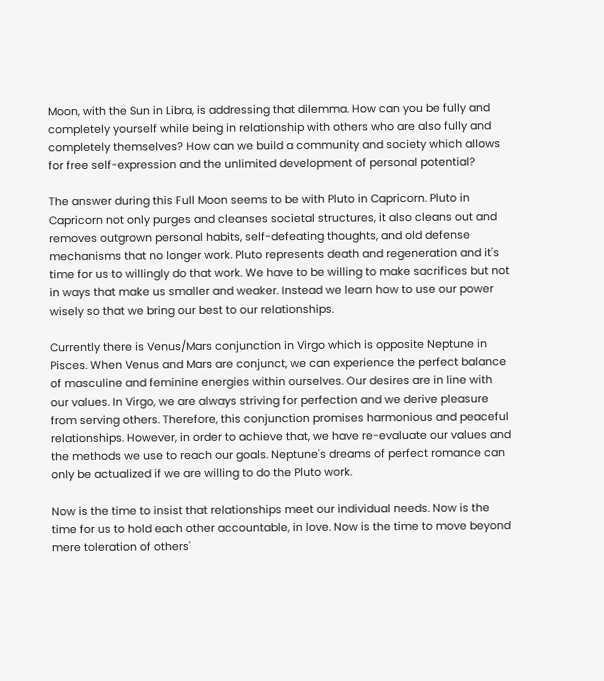Moon, with the Sun in Libra, is addressing that dilemma. How can you be fully and completely yourself while being in relationship with others who are also fully and completely themselves? How can we build a community and society which allows for free self-expression and the unlimited development of personal potential?

The answer during this Full Moon seems to be with Pluto in Capricorn. Pluto in Capricorn not only purges and cleanses societal structures, it also cleans out and removes outgrown personal habits, self-defeating thoughts, and old defense mechanisms that no longer work. Pluto represents death and regeneration and it's time for us to willingly do that work. We have to be willing to make sacrifices but not in ways that make us smaller and weaker. Instead we learn how to use our power wisely so that we bring our best to our relationships.

Currently there is Venus/Mars conjunction in Virgo which is opposite Neptune in Pisces. When Venus and Mars are conjunct, we can experience the perfect balance of masculine and feminine energies within ourselves. Our desires are in line with our values. In Virgo, we are always striving for perfection and we derive pleasure from serving others. Therefore, this conjunction promises harmonious and peaceful relationships. However, in order to achieve that, we have re-evaluate our values and the methods we use to reach our goals. Neptune's dreams of perfect romance can only be actualized if we are willing to do the Pluto work.

Now is the time to insist that relationships meet our individual needs. Now is the time for us to hold each other accountable, in love. Now is the time to move beyond mere toleration of others'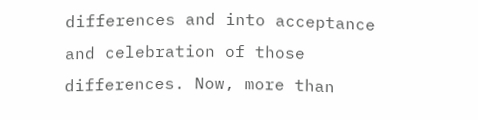differences and into acceptance and celebration of those differences. Now, more than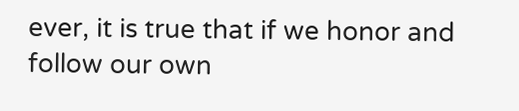ever, it is true that if we honor and follow our own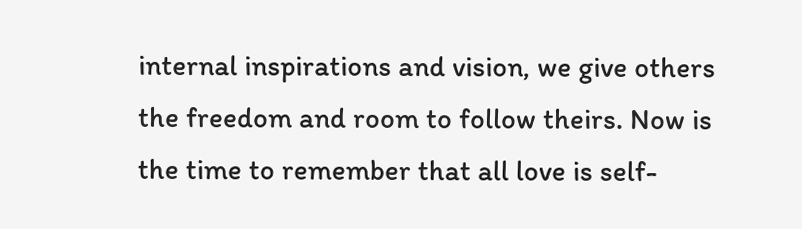internal inspirations and vision, we give others the freedom and room to follow theirs. Now is the time to remember that all love is self-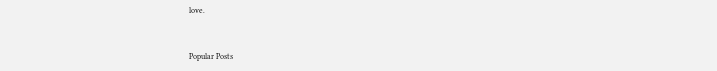love.


Popular Posts